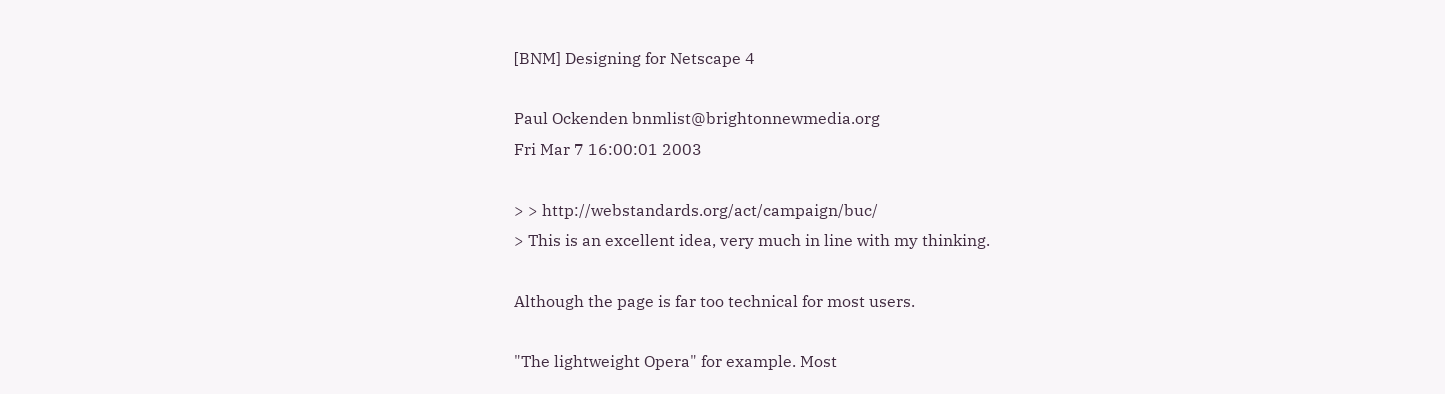[BNM] Designing for Netscape 4

Paul Ockenden bnmlist@brightonnewmedia.org
Fri Mar 7 16:00:01 2003

> > http://webstandards.org/act/campaign/buc/
> This is an excellent idea, very much in line with my thinking.

Although the page is far too technical for most users.

"The lightweight Opera" for example. Most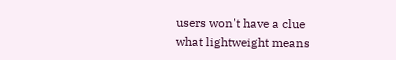users won't have a clue
what lightweight means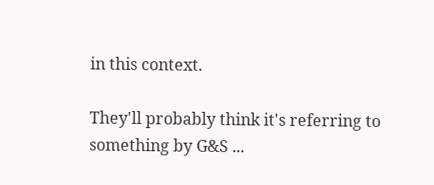in this context.

They'll probably think it's referring to something by G&S ...